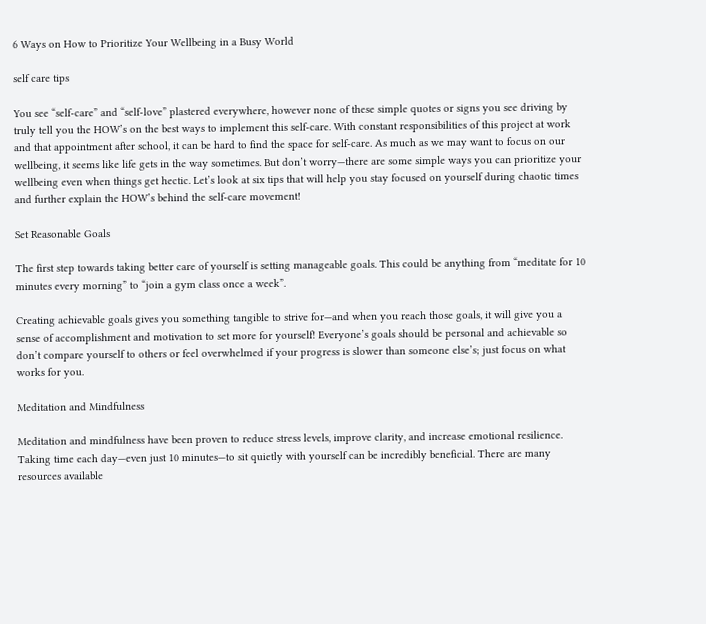6 Ways on How to Prioritize Your Wellbeing in a Busy World

self care tips

You see “self-care” and “self-love” plastered everywhere, however none of these simple quotes or signs you see driving by truly tell you the HOW’s on the best ways to implement this self-care. With constant responsibilities of this project at work and that appointment after school, it can be hard to find the space for self-care. As much as we may want to focus on our wellbeing, it seems like life gets in the way sometimes. But don’t worry—there are some simple ways you can prioritize your wellbeing even when things get hectic. Let’s look at six tips that will help you stay focused on yourself during chaotic times and further explain the HOW’s behind the self-care movement!

Set Reasonable Goals

The first step towards taking better care of yourself is setting manageable goals. This could be anything from “meditate for 10 minutes every morning” to “join a gym class once a week”.

Creating achievable goals gives you something tangible to strive for—and when you reach those goals, it will give you a sense of accomplishment and motivation to set more for yourself! Everyone’s goals should be personal and achievable so don’t compare yourself to others or feel overwhelmed if your progress is slower than someone else’s; just focus on what works for you.

Meditation and Mindfulness

Meditation and mindfulness have been proven to reduce stress levels, improve clarity, and increase emotional resilience. Taking time each day—even just 10 minutes—to sit quietly with yourself can be incredibly beneficial. There are many resources available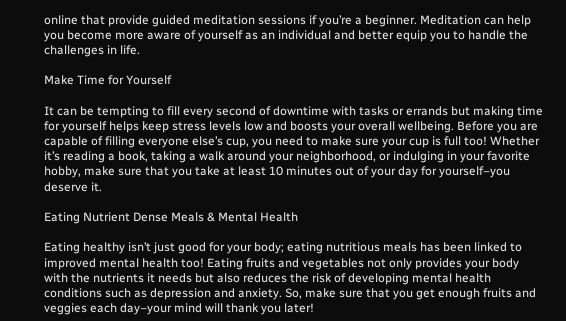online that provide guided meditation sessions if you’re a beginner. Meditation can help you become more aware of yourself as an individual and better equip you to handle the challenges in life.

Make Time for Yourself

It can be tempting to fill every second of downtime with tasks or errands but making time for yourself helps keep stress levels low and boosts your overall wellbeing. Before you are capable of filling everyone else’s cup, you need to make sure your cup is full too! Whether it’s reading a book, taking a walk around your neighborhood, or indulging in your favorite hobby, make sure that you take at least 10 minutes out of your day for yourself–you deserve it.

Eating Nutrient Dense Meals & Mental Health

Eating healthy isn’t just good for your body; eating nutritious meals has been linked to improved mental health too! Eating fruits and vegetables not only provides your body with the nutrients it needs but also reduces the risk of developing mental health conditions such as depression and anxiety. So, make sure that you get enough fruits and veggies each day–your mind will thank you later!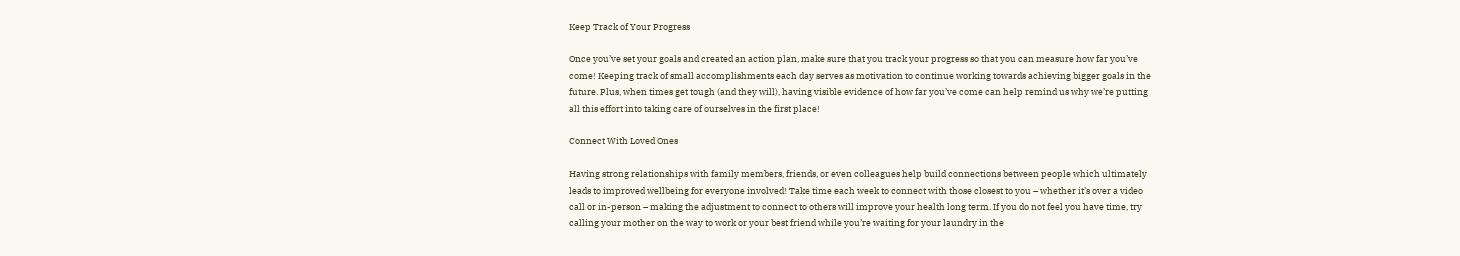Keep Track of Your Progress

Once you’ve set your goals and created an action plan, make sure that you track your progress so that you can measure how far you’ve come! Keeping track of small accomplishments each day serves as motivation to continue working towards achieving bigger goals in the future. Plus, when times get tough (and they will), having visible evidence of how far you’ve come can help remind us why we’re putting all this effort into taking care of ourselves in the first place!

Connect With Loved Ones

Having strong relationships with family members, friends, or even colleagues help build connections between people which ultimately leads to improved wellbeing for everyone involved! Take time each week to connect with those closest to you – whether it’s over a video call or in-person – making the adjustment to connect to others will improve your health long term. If you do not feel you have time, try calling your mother on the way to work or your best friend while you’re waiting for your laundry in the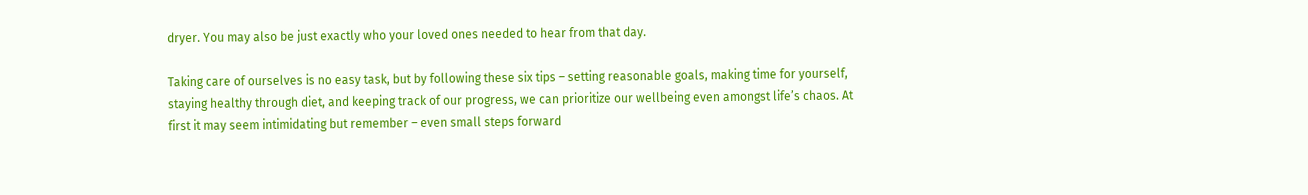dryer. You may also be just exactly who your loved ones needed to hear from that day.

Taking care of ourselves is no easy task, but by following these six tips – setting reasonable goals, making time for yourself, staying healthy through diet, and keeping track of our progress, we can prioritize our wellbeing even amongst life’s chaos. At first it may seem intimidating but remember – even small steps forward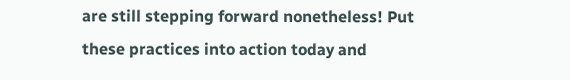are still stepping forward nonetheless! Put these practices into action today and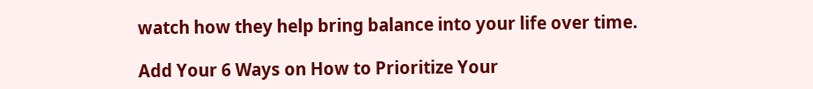watch how they help bring balance into your life over time.

Add Your 6 Ways on How to Prioritize Your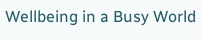Wellbeing in a Busy World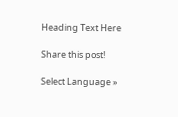Heading Text Here

Share this post!

Select Language »